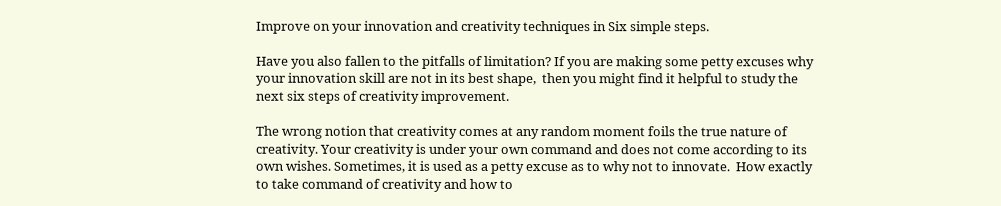Improve on your innovation and creativity techniques in Six simple steps.

Have you also fallen to the pitfalls of limitation? If you are making some petty excuses why your innovation skill are not in its best shape,  then you might find it helpful to study the next six steps of creativity improvement.

The wrong notion that creativity comes at any random moment foils the true nature of creativity. Your creativity is under your own command and does not come according to its own wishes. Sometimes, it is used as a petty excuse as to why not to innovate.  How exactly to take command of creativity and how to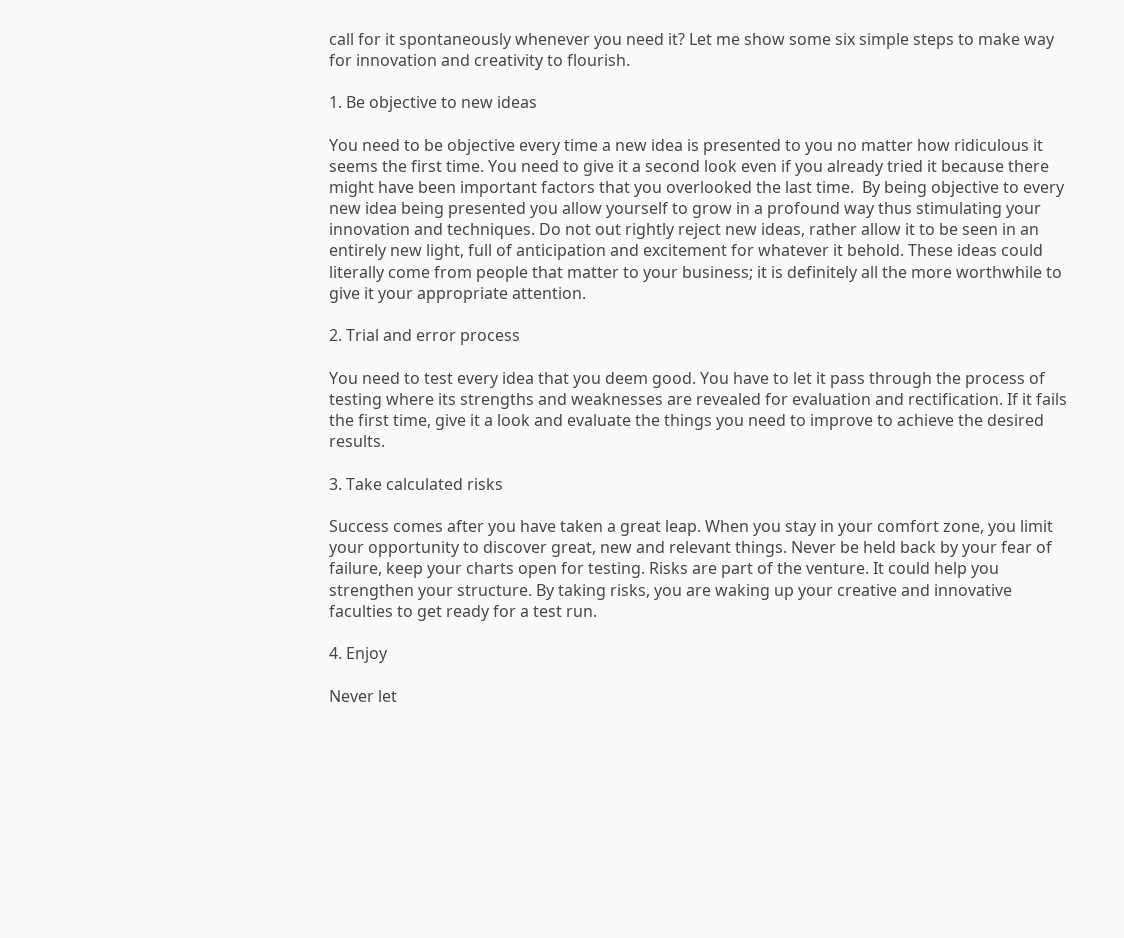call for it spontaneously whenever you need it? Let me show some six simple steps to make way for innovation and creativity to flourish.

1. Be objective to new ideas

You need to be objective every time a new idea is presented to you no matter how ridiculous it seems the first time. You need to give it a second look even if you already tried it because there might have been important factors that you overlooked the last time.  By being objective to every new idea being presented you allow yourself to grow in a profound way thus stimulating your innovation and techniques. Do not out rightly reject new ideas, rather allow it to be seen in an entirely new light, full of anticipation and excitement for whatever it behold. These ideas could literally come from people that matter to your business; it is definitely all the more worthwhile to give it your appropriate attention.

2. Trial and error process

You need to test every idea that you deem good. You have to let it pass through the process of testing where its strengths and weaknesses are revealed for evaluation and rectification. If it fails the first time, give it a look and evaluate the things you need to improve to achieve the desired results.

3. Take calculated risks

Success comes after you have taken a great leap. When you stay in your comfort zone, you limit your opportunity to discover great, new and relevant things. Never be held back by your fear of failure, keep your charts open for testing. Risks are part of the venture. It could help you strengthen your structure. By taking risks, you are waking up your creative and innovative faculties to get ready for a test run.

4. Enjoy

Never let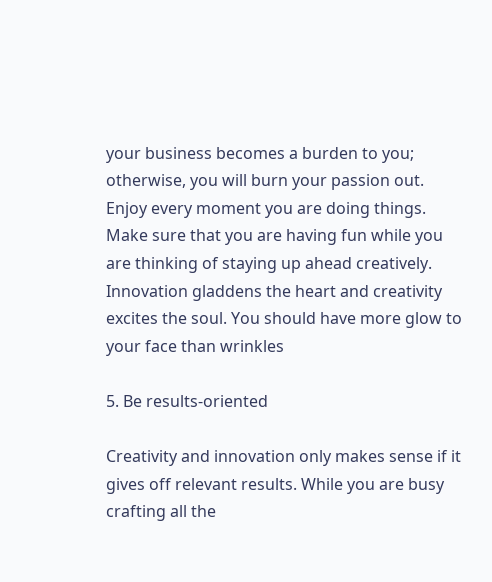your business becomes a burden to you; otherwise, you will burn your passion out. Enjoy every moment you are doing things. Make sure that you are having fun while you are thinking of staying up ahead creatively. Innovation gladdens the heart and creativity excites the soul. You should have more glow to your face than wrinkles

5. Be results-oriented

Creativity and innovation only makes sense if it gives off relevant results. While you are busy crafting all the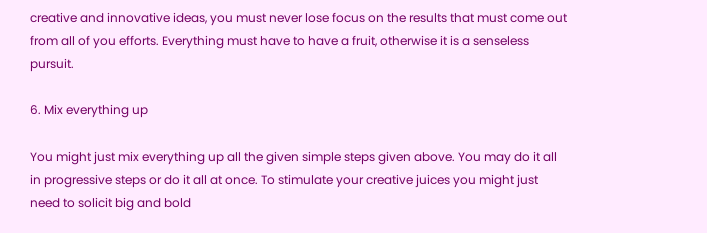creative and innovative ideas, you must never lose focus on the results that must come out from all of you efforts. Everything must have to have a fruit, otherwise it is a senseless pursuit.

6. Mix everything up

You might just mix everything up all the given simple steps given above. You may do it all in progressive steps or do it all at once. To stimulate your creative juices you might just need to solicit big and bold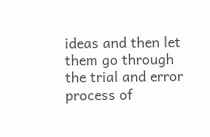ideas and then let them go through the trial and error process of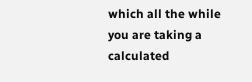which all the while you are taking a calculated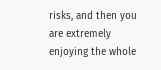risks, and then you are extremely enjoying the whole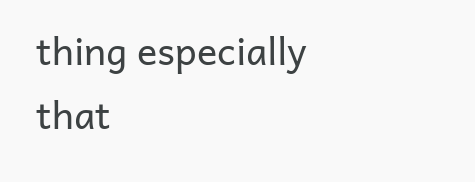thing especially that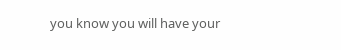you know you will have your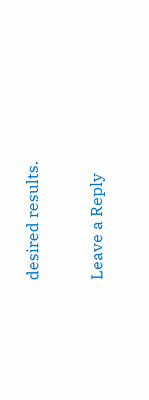desired results.

Leave a Reply